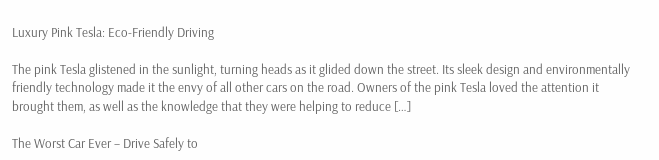Luxury Pink Tesla: Eco-Friendly Driving

The pink Tesla glistened in the sunlight, turning heads as it glided down the street. Its sleek design and environmentally friendly technology made it the envy of all other cars on the road. Owners of the pink Tesla loved the attention it brought them, as well as the knowledge that they were helping to reduce […]

The Worst Car Ever – Drive Safely to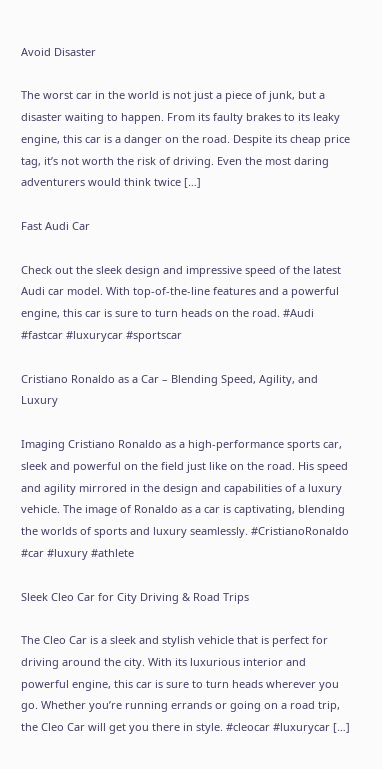Avoid Disaster

The worst car in the world is not just a piece of junk, but a disaster waiting to happen. From its faulty brakes to its leaky engine, this car is a danger on the road. Despite its cheap price tag, it’s not worth the risk of driving. Even the most daring adventurers would think twice […]

Fast Audi Car

Check out the sleek design and impressive speed of the latest Audi car model. With top-of-the-line features and a powerful engine, this car is sure to turn heads on the road. #Audi #fastcar #luxurycar #sportscar

Cristiano Ronaldo as a Car – Blending Speed, Agility, and Luxury

Imaging Cristiano Ronaldo as a high-performance sports car, sleek and powerful on the field just like on the road. His speed and agility mirrored in the design and capabilities of a luxury vehicle. The image of Ronaldo as a car is captivating, blending the worlds of sports and luxury seamlessly. #CristianoRonaldo #car #luxury #athlete

Sleek Cleo Car for City Driving & Road Trips

The Cleo Car is a sleek and stylish vehicle that is perfect for driving around the city. With its luxurious interior and powerful engine, this car is sure to turn heads wherever you go. Whether you’re running errands or going on a road trip, the Cleo Car will get you there in style. #cleocar #luxurycar […]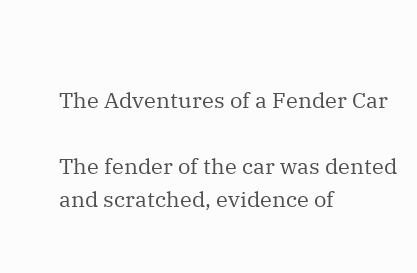The Adventures of a Fender Car

The fender of the car was dented and scratched, evidence of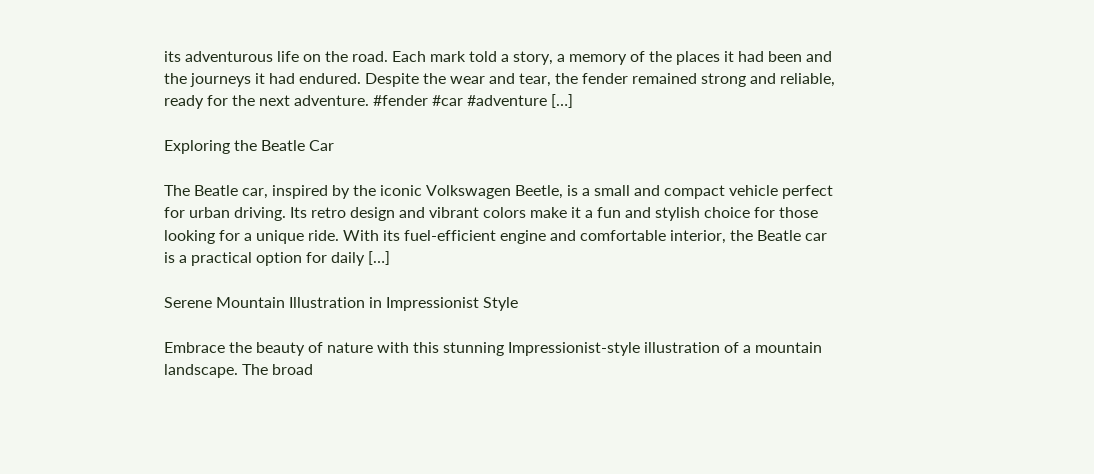its adventurous life on the road. Each mark told a story, a memory of the places it had been and the journeys it had endured. Despite the wear and tear, the fender remained strong and reliable, ready for the next adventure. #fender #car #adventure […]

Exploring the Beatle Car

The Beatle car, inspired by the iconic Volkswagen Beetle, is a small and compact vehicle perfect for urban driving. Its retro design and vibrant colors make it a fun and stylish choice for those looking for a unique ride. With its fuel-efficient engine and comfortable interior, the Beatle car is a practical option for daily […]

Serene Mountain Illustration in Impressionist Style

Embrace the beauty of nature with this stunning Impressionist-style illustration of a mountain landscape. The broad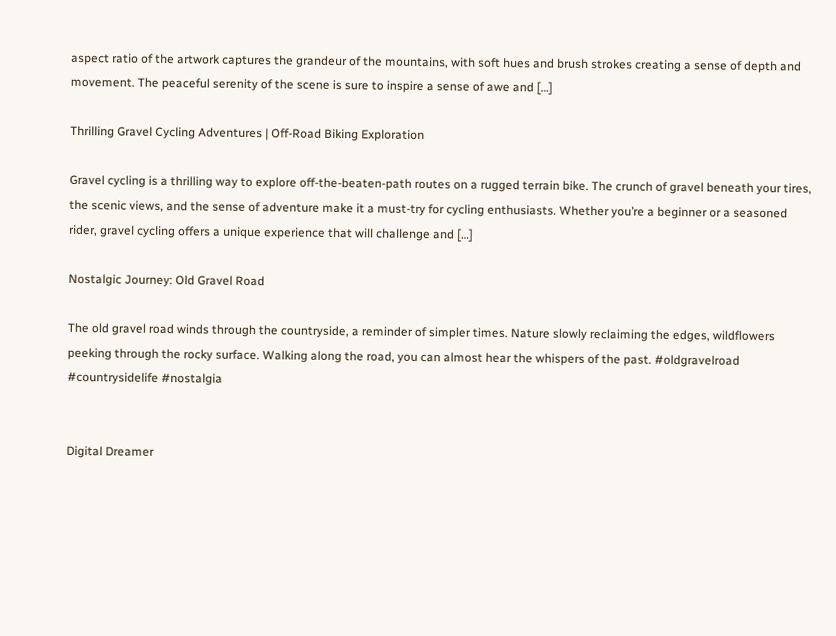aspect ratio of the artwork captures the grandeur of the mountains, with soft hues and brush strokes creating a sense of depth and movement. The peaceful serenity of the scene is sure to inspire a sense of awe and […]

Thrilling Gravel Cycling Adventures | Off-Road Biking Exploration

Gravel cycling is a thrilling way to explore off-the-beaten-path routes on a rugged terrain bike. The crunch of gravel beneath your tires, the scenic views, and the sense of adventure make it a must-try for cycling enthusiasts. Whether you’re a beginner or a seasoned rider, gravel cycling offers a unique experience that will challenge and […]

Nostalgic Journey: Old Gravel Road

The old gravel road winds through the countryside, a reminder of simpler times. Nature slowly reclaiming the edges, wildflowers peeking through the rocky surface. Walking along the road, you can almost hear the whispers of the past. #oldgravelroad #countrysidelife #nostalgia


Digital Dreamer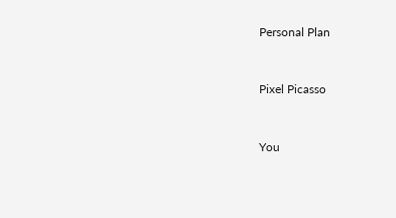Personal Plan


Pixel Picasso


You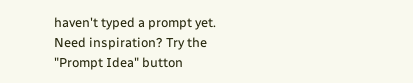haven't typed a prompt yet. Need inspiration? Try the "Prompt Idea" button